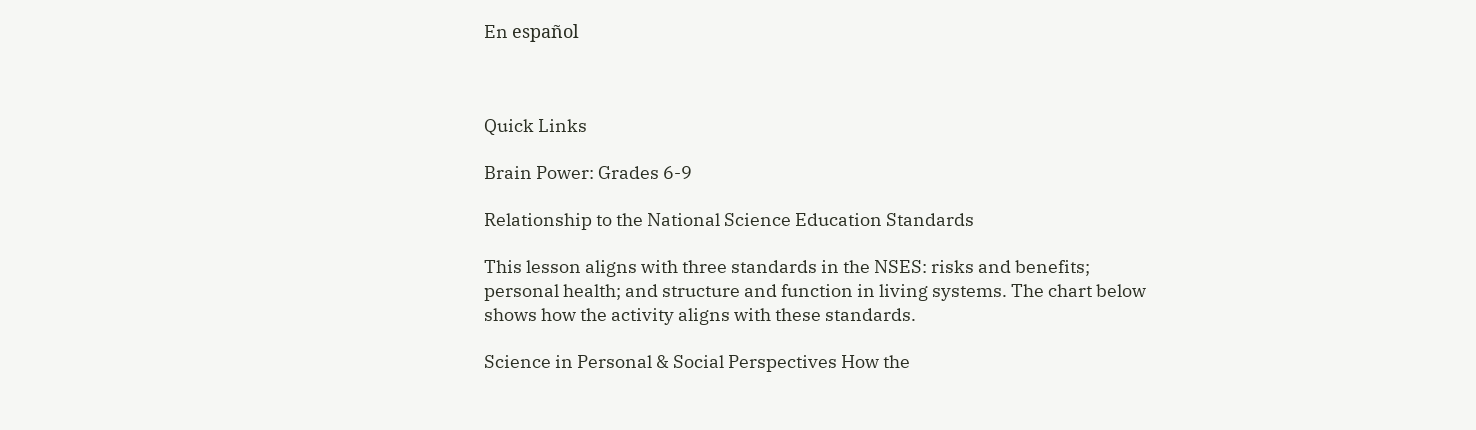En español



Quick Links

Brain Power: Grades 6-9

Relationship to the National Science Education Standards

This lesson aligns with three standards in the NSES: risks and benefits; personal health; and structure and function in living systems. The chart below shows how the activity aligns with these standards.

Science in Personal & Social Perspectives How the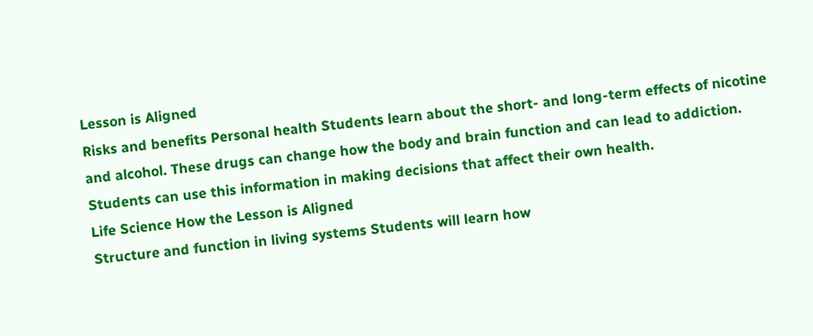Lesson is Aligned
Risks and benefits Personal health Students learn about the short- and long-term effects of nicotine and alcohol. These drugs can change how the body and brain function and can lead to addiction. Students can use this information in making decisions that affect their own health.
Life Science How the Lesson is Aligned
Structure and function in living systems Students will learn how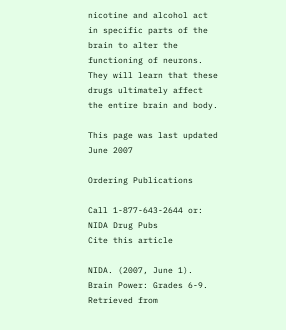nicotine and alcohol act in specific parts of the brain to alter the functioning of neurons. They will learn that these drugs ultimately affect the entire brain and body.

This page was last updated June 2007

Ordering Publications

Call 1-877-643-2644 or:
NIDA Drug Pubs
Cite this article

NIDA. (2007, June 1). Brain Power: Grades 6-9. Retrieved from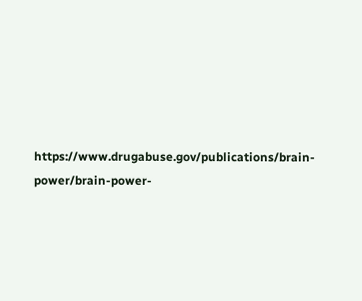https://www.drugabuse.gov/publications/brain-power/brain-power-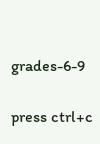grades-6-9

press ctrl+c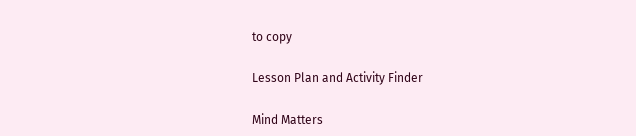to copy

Lesson Plan and Activity Finder

Mind Matters